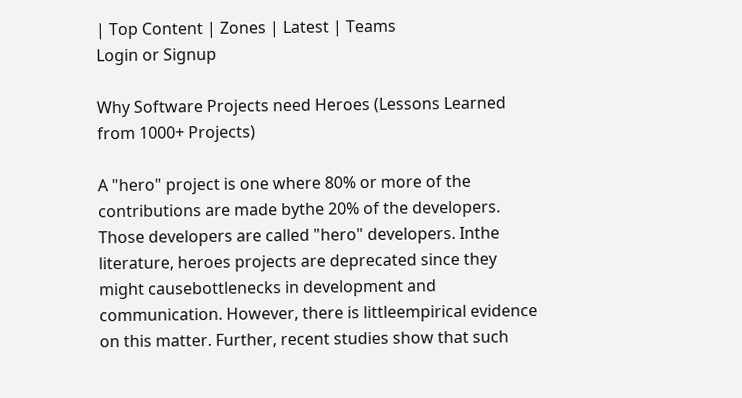| Top Content | Zones | Latest | Teams
Login or Signup

Why Software Projects need Heroes (Lessons Learned from 1000+ Projects)

A "hero" project is one where 80% or more of the contributions are made bythe 20% of the developers. Those developers are called "hero" developers. Inthe literature, heroes projects are deprecated since they might causebottlenecks in development and communication. However, there is littleempirical evidence on this matter. Further, recent studies show that such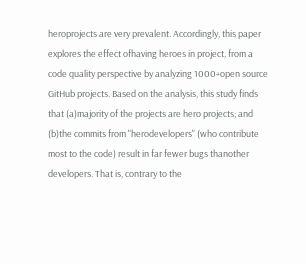heroprojects are very prevalent. Accordingly, this paper explores the effect ofhaving heroes in project, from a code quality perspective by analyzing 1000+open source GitHub projects. Based on the analysis, this study finds that (a)majority of the projects are hero projects; and (b)the commits from "herodevelopers" (who contribute most to the code) result in far fewer bugs thanother developers. That is, contrary to the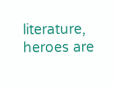literature, heroes are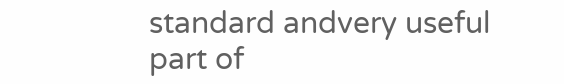standard andvery useful part of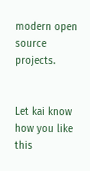modern open source projects.


Let kai know how you like this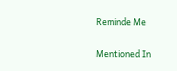Reminde Me

Mentioned In